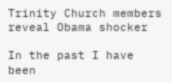Trinity Church members reveal Obama shocker

In the past I have been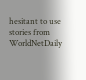hesitant to use stories from WorldNetDaily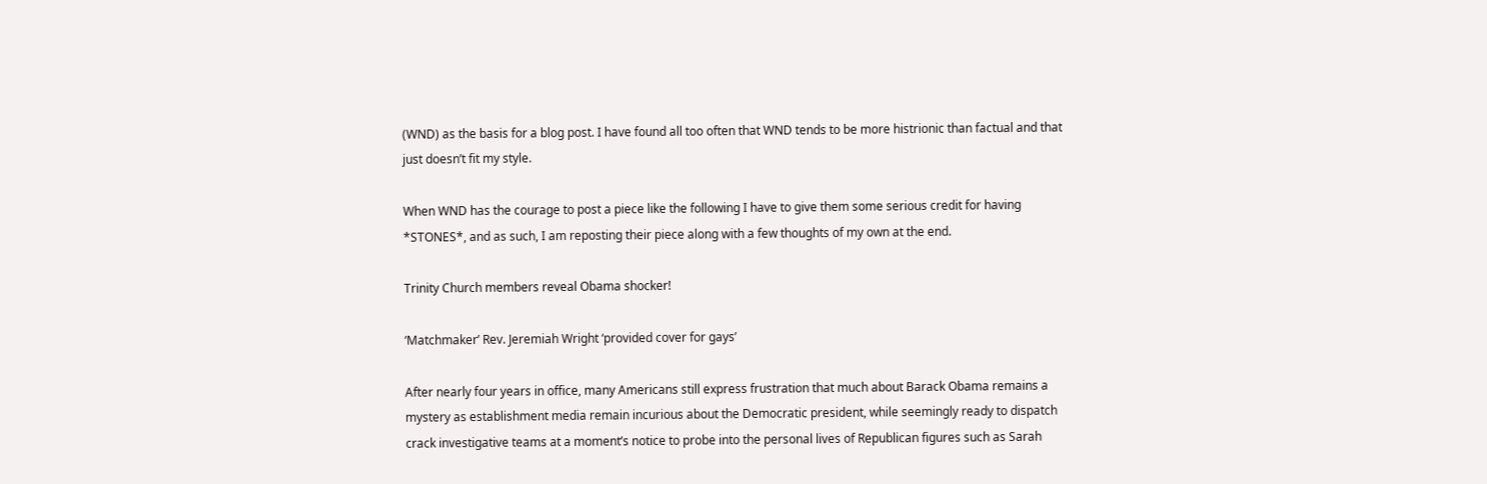(WND) as the basis for a blog post. I have found all too often that WND tends to be more histrionic than factual and that just doesn’t fit my style.

When WND has the courage to post a piece like the following I have to give them some serious credit for having *STONES*, and as such, I am reposting their piece along with a few thoughts of my own at the end.

Trinity Church members reveal Obama shocker!

‘Matchmaker’ Rev. Jeremiah Wright ‘provided cover for gays’

After nearly four years in office, many Americans still express frustration that much about Barack Obama remains a mystery as establishment media remain incurious about the Democratic president, while seemingly ready to dispatch crack investigative teams at a moment’s notice to probe into the personal lives of Republican figures such as Sarah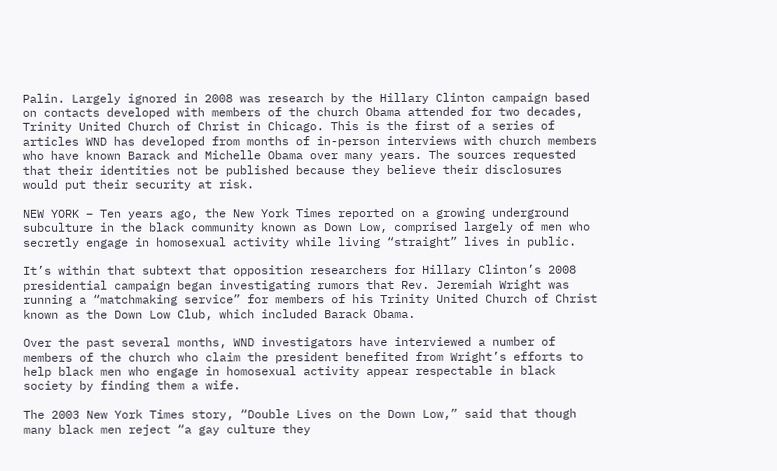Palin. Largely ignored in 2008 was research by the Hillary Clinton campaign based on contacts developed with members of the church Obama attended for two decades, Trinity United Church of Christ in Chicago. This is the first of a series of articles WND has developed from months of in-person interviews with church members who have known Barack and Michelle Obama over many years. The sources requested that their identities not be published because they believe their disclosures would put their security at risk.

NEW YORK – Ten years ago, the New York Times reported on a growing underground subculture in the black community known as Down Low, comprised largely of men who secretly engage in homosexual activity while living “straight” lives in public.

It’s within that subtext that opposition researchers for Hillary Clinton’s 2008 presidential campaign began investigating rumors that Rev. Jeremiah Wright was running a “matchmaking service” for members of his Trinity United Church of Christ known as the Down Low Club, which included Barack Obama.

Over the past several months, WND investigators have interviewed a number of members of the church who claim the president benefited from Wright’s efforts to help black men who engage in homosexual activity appear respectable in black society by finding them a wife.

The 2003 New York Times story, “Double Lives on the Down Low,” said that though many black men reject “a gay culture they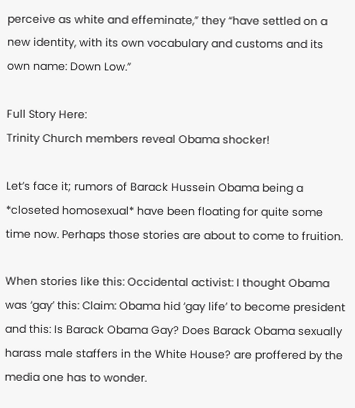perceive as white and effeminate,” they “have settled on a new identity, with its own vocabulary and customs and its own name: Down Low.”

Full Story Here:
Trinity Church members reveal Obama shocker!

Let’s face it; rumors of Barack Hussein Obama being a *closeted homosexual* have been floating for quite some time now. Perhaps those stories are about to come to fruition.

When stories like this: Occidental activist: I thought Obama was ‘gay’ this: Claim: Obama hid ‘gay life’ to become president and this: Is Barack Obama Gay? Does Barack Obama sexually harass male staffers in the White House? are proffered by the media one has to wonder.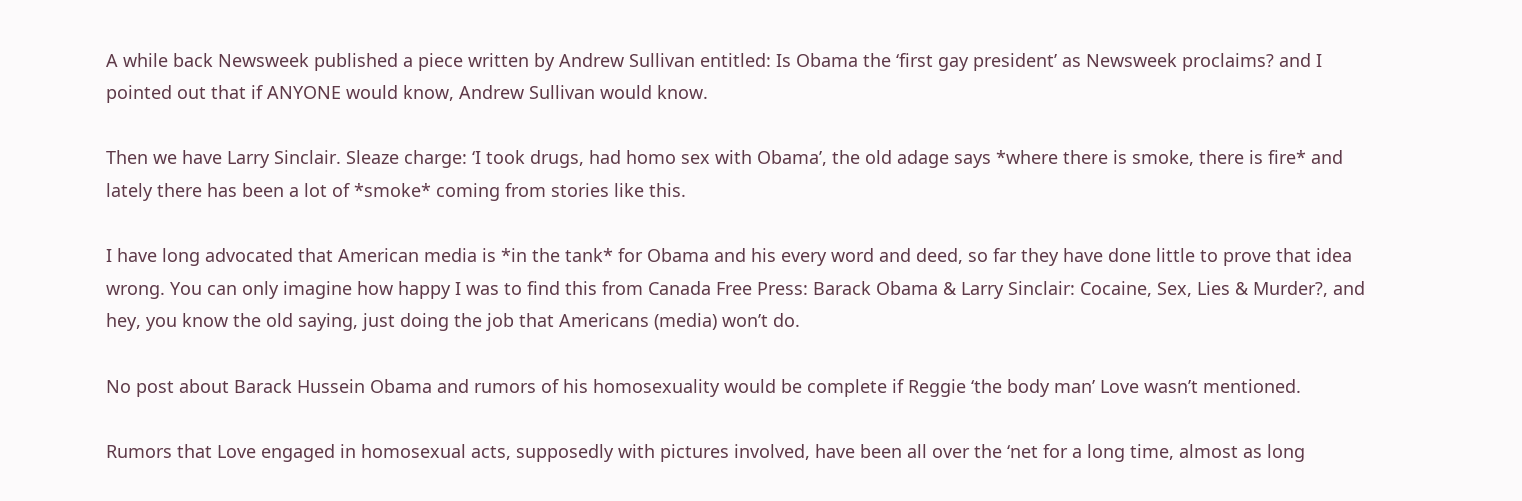A while back Newsweek published a piece written by Andrew Sullivan entitled: Is Obama the ‘first gay president’ as Newsweek proclaims? and I pointed out that if ANYONE would know, Andrew Sullivan would know.

Then we have Larry Sinclair. Sleaze charge: ‘I took drugs, had homo sex with Obama’, the old adage says *where there is smoke, there is fire* and lately there has been a lot of *smoke* coming from stories like this.

I have long advocated that American media is *in the tank* for Obama and his every word and deed, so far they have done little to prove that idea wrong. You can only imagine how happy I was to find this from Canada Free Press: Barack Obama & Larry Sinclair: Cocaine, Sex, Lies & Murder?, and hey, you know the old saying, just doing the job that Americans (media) won’t do.

No post about Barack Hussein Obama and rumors of his homosexuality would be complete if Reggie ‘the body man’ Love wasn’t mentioned.

Rumors that Love engaged in homosexual acts, supposedly with pictures involved, have been all over the ‘net for a long time, almost as long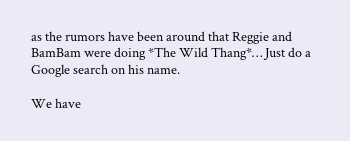as the rumors have been around that Reggie and BamBam were doing *The Wild Thang*… Just do a Google search on his name.

We have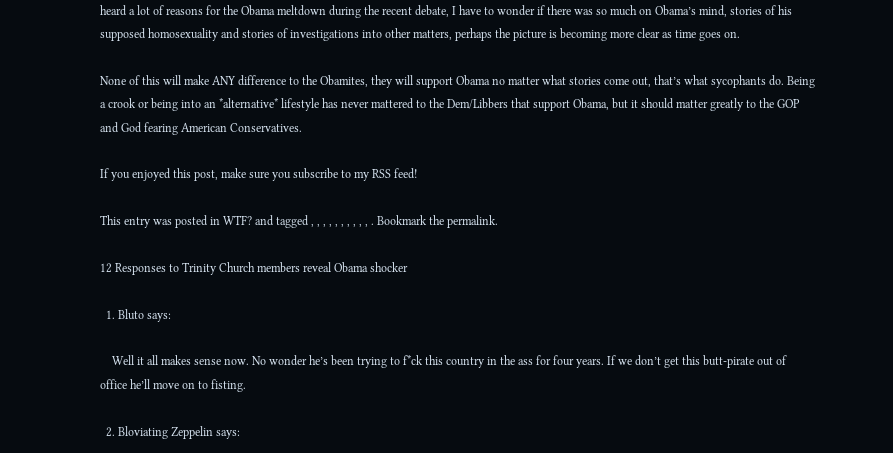heard a lot of reasons for the Obama meltdown during the recent debate, I have to wonder if there was so much on Obama’s mind, stories of his supposed homosexuality and stories of investigations into other matters, perhaps the picture is becoming more clear as time goes on.

None of this will make ANY difference to the Obamites, they will support Obama no matter what stories come out, that’s what sycophants do. Being a crook or being into an *alternative* lifestyle has never mattered to the Dem/Libbers that support Obama, but it should matter greatly to the GOP and God fearing American Conservatives.

If you enjoyed this post, make sure you subscribe to my RSS feed!

This entry was posted in WTF? and tagged , , , , , , , , , , . Bookmark the permalink.

12 Responses to Trinity Church members reveal Obama shocker

  1. Bluto says:

    Well it all makes sense now. No wonder he’s been trying to f*ck this country in the ass for four years. If we don’t get this butt-pirate out of office he’ll move on to fisting.

  2. Bloviating Zeppelin says: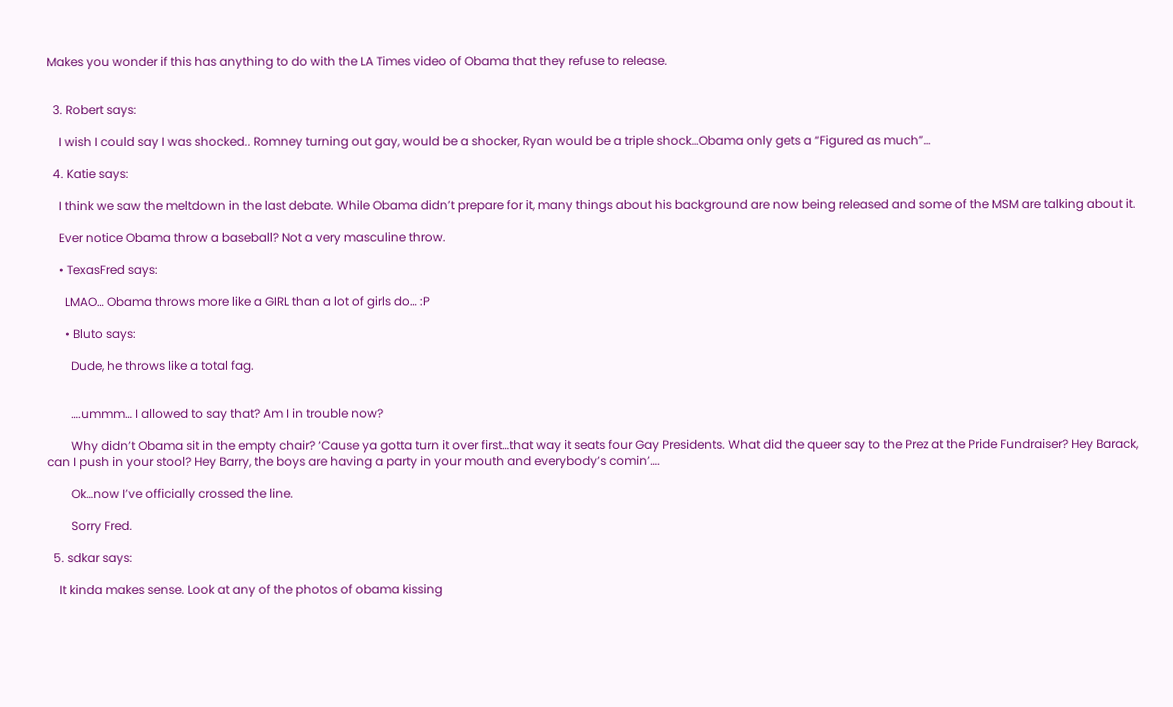Makes you wonder if this has anything to do with the LA Times video of Obama that they refuse to release.


  3. Robert says:

    I wish I could say I was shocked.. Romney turning out gay, would be a shocker, Ryan would be a triple shock…Obama only gets a “Figured as much”…

  4. Katie says:

    I think we saw the meltdown in the last debate. While Obama didn’t prepare for it, many things about his background are now being released and some of the MSM are talking about it.

    Ever notice Obama throw a baseball? Not a very masculine throw.

    • TexasFred says:

      LMAO… Obama throws more like a GIRL than a lot of girls do… :P

      • Bluto says:

        Dude, he throws like a total fag.


        ….ummm… I allowed to say that? Am I in trouble now?

        Why didn’t Obama sit in the empty chair? ‘Cause ya gotta turn it over first…that way it seats four Gay Presidents. What did the queer say to the Prez at the Pride Fundraiser? Hey Barack, can I push in your stool? Hey Barry, the boys are having a party in your mouth and everybody’s comin’….

        Ok…now I’ve officially crossed the line.

        Sorry Fred.

  5. sdkar says:

    It kinda makes sense. Look at any of the photos of obama kissing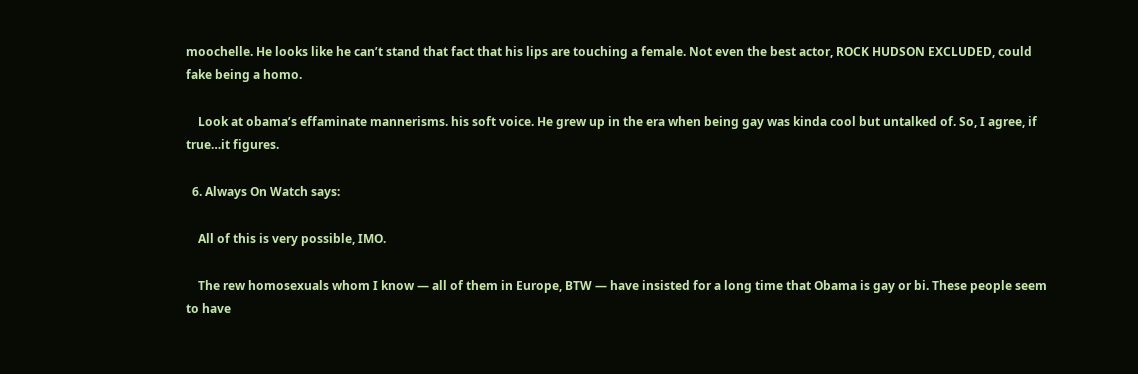moochelle. He looks like he can’t stand that fact that his lips are touching a female. Not even the best actor, ROCK HUDSON EXCLUDED, could fake being a homo.

    Look at obama’s effaminate mannerisms. his soft voice. He grew up in the era when being gay was kinda cool but untalked of. So, I agree, if true…it figures.

  6. Always On Watch says:

    All of this is very possible, IMO.

    The rew homosexuals whom I know — all of them in Europe, BTW — have insisted for a long time that Obama is gay or bi. These people seem to have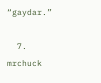“gaydar.”

  7. mrchuck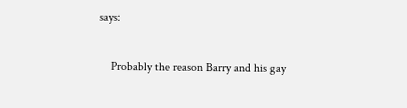says:

    Probably the reason Barry and his gay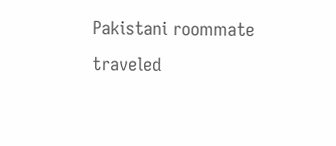Pakistani roommate traveled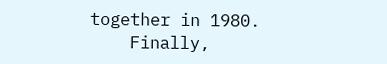together in 1980.
    Finally,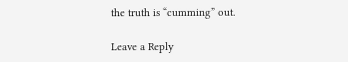the truth is “cumming” out.

Leave a Reply